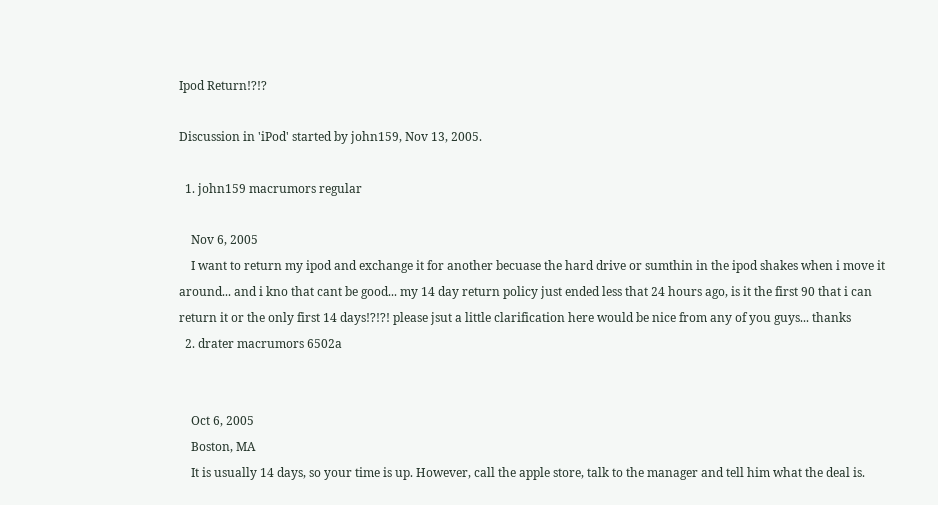Ipod Return!?!?

Discussion in 'iPod' started by john159, Nov 13, 2005.

  1. john159 macrumors regular

    Nov 6, 2005
    I want to return my ipod and exchange it for another becuase the hard drive or sumthin in the ipod shakes when i move it around... and i kno that cant be good... my 14 day return policy just ended less that 24 hours ago, is it the first 90 that i can return it or the only first 14 days!?!?! please jsut a little clarification here would be nice from any of you guys... thanks
  2. drater macrumors 6502a


    Oct 6, 2005
    Boston, MA
    It is usually 14 days, so your time is up. However, call the apple store, talk to the manager and tell him what the deal is.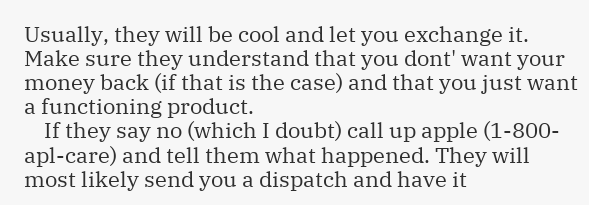Usually, they will be cool and let you exchange it. Make sure they understand that you dont' want your money back (if that is the case) and that you just want a functioning product.
    If they say no (which I doubt) call up apple (1-800-apl-care) and tell them what happened. They will most likely send you a dispatch and have it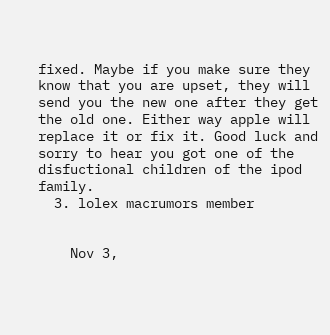fixed. Maybe if you make sure they know that you are upset, they will send you the new one after they get the old one. Either way apple will replace it or fix it. Good luck and sorry to hear you got one of the disfuctional children of the ipod family.
  3. lolex macrumors member


    Nov 3,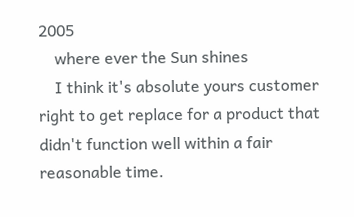2005
    where ever the Sun shines
    I think it's absolute yours customer right to get replace for a product that didn't function well within a fair reasonable time.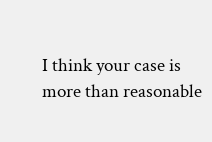I think your case is more than reasonable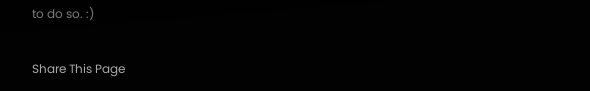to do so. :)

Share This Page